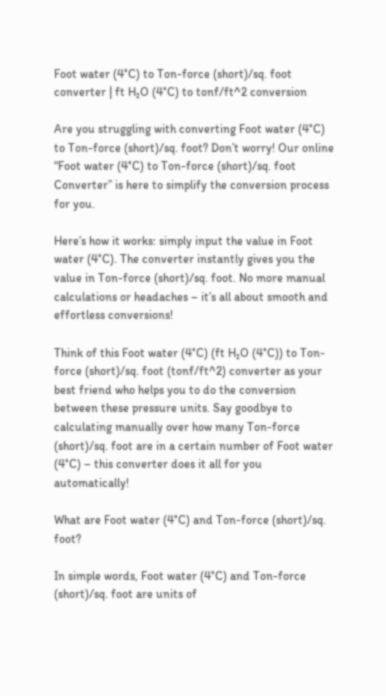Foot water (4°C) to Ton-force (short)/sq. foot converter | ft H₂O (4°C) to tonf/ft^2 conversion

Are you struggling with converting Foot water (4°C) to Ton-force (short)/sq. foot? Don’t worry! Our online “Foot water (4°C) to Ton-force (short)/sq. foot Converter” is here to simplify the conversion process for you.

Here’s how it works: simply input the value in Foot water (4°C). The converter instantly gives you the value in Ton-force (short)/sq. foot. No more manual calculations or headaches – it’s all about smooth and effortless conversions!

Think of this Foot water (4°C) (ft H₂O (4°C)) to Ton-force (short)/sq. foot (tonf/ft^2) converter as your best friend who helps you to do the conversion between these pressure units. Say goodbye to calculating manually over how many Ton-force (short)/sq. foot are in a certain number of Foot water (4°C) – this converter does it all for you automatically!

What are Foot water (4°C) and Ton-force (short)/sq. foot?

In simple words, Foot water (4°C) and Ton-force (short)/sq. foot are units of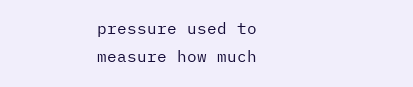pressure used to measure how much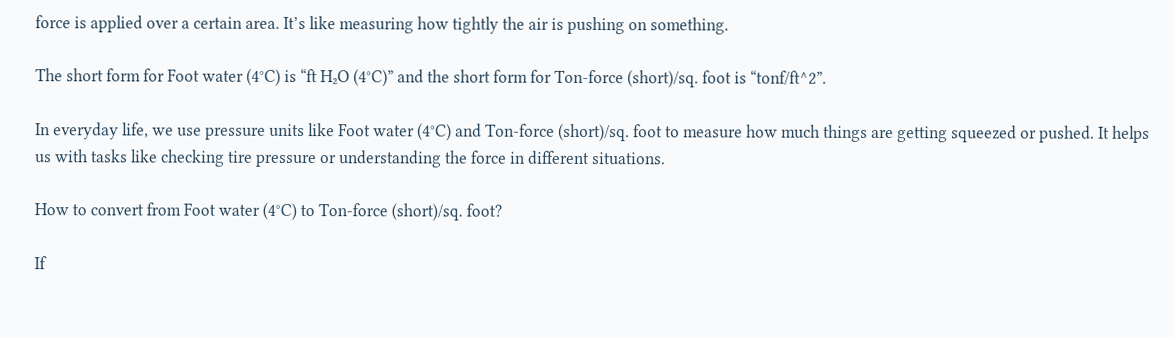force is applied over a certain area. It’s like measuring how tightly the air is pushing on something.

The short form for Foot water (4°C) is “ft H₂O (4°C)” and the short form for Ton-force (short)/sq. foot is “tonf/ft^2”.

In everyday life, we use pressure units like Foot water (4°C) and Ton-force (short)/sq. foot to measure how much things are getting squeezed or pushed. It helps us with tasks like checking tire pressure or understanding the force in different situations.

How to convert from Foot water (4°C) to Ton-force (short)/sq. foot?

If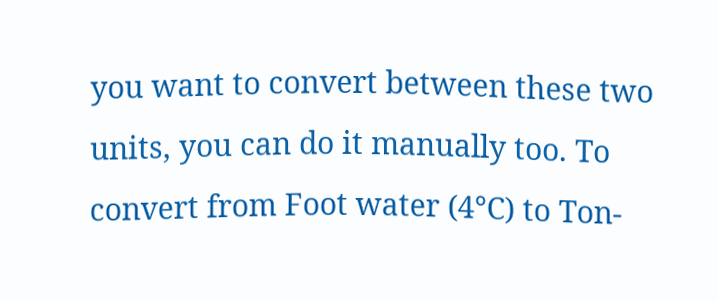you want to convert between these two units, you can do it manually too. To convert from Foot water (4°C) to Ton-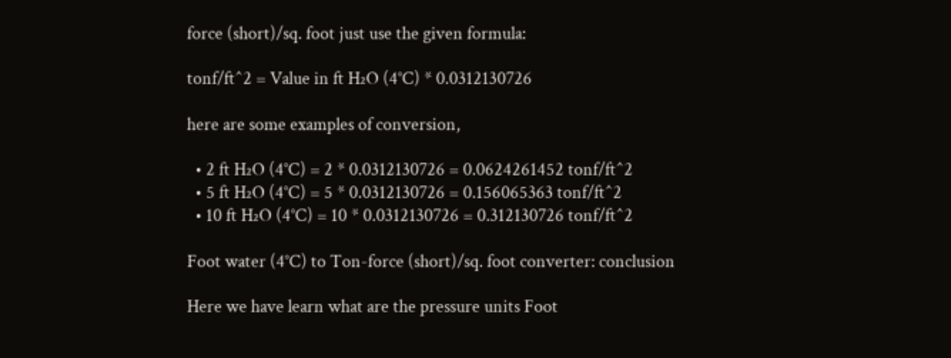force (short)/sq. foot just use the given formula:

tonf/ft^2 = Value in ft H₂O (4°C) * 0.0312130726

here are some examples of conversion,

  • 2 ft H₂O (4°C) = 2 * 0.0312130726 = 0.0624261452 tonf/ft^2
  • 5 ft H₂O (4°C) = 5 * 0.0312130726 = 0.156065363 tonf/ft^2
  • 10 ft H₂O (4°C) = 10 * 0.0312130726 = 0.312130726 tonf/ft^2

Foot water (4°C) to Ton-force (short)/sq. foot converter: conclusion

Here we have learn what are the pressure units Foot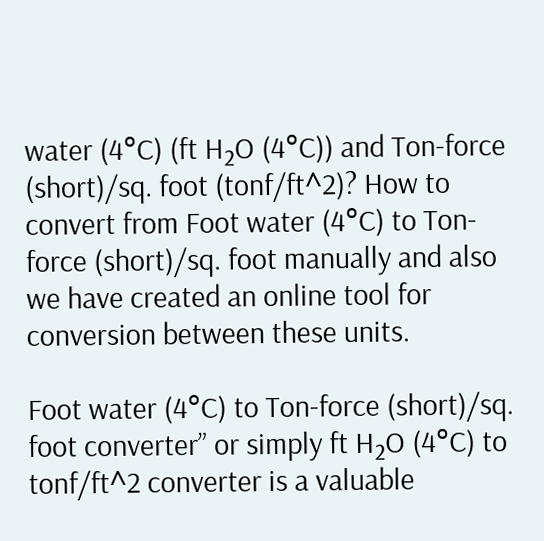water (4°C) (ft H₂O (4°C)) and Ton-force (short)/sq. foot (tonf/ft^2)? How to convert from Foot water (4°C) to Ton-force (short)/sq. foot manually and also we have created an online tool for conversion between these units.

Foot water (4°C) to Ton-force (short)/sq. foot converter” or simply ft H₂O (4°C) to tonf/ft^2 converter is a valuable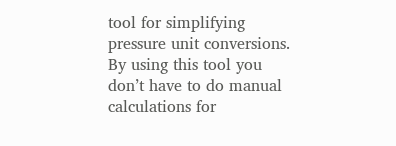tool for simplifying pressure unit conversions. By using this tool you don’t have to do manual calculations for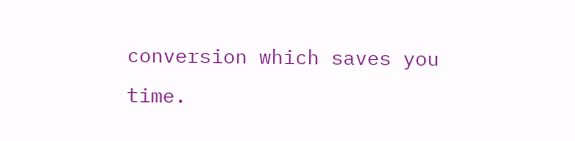conversion which saves you time.